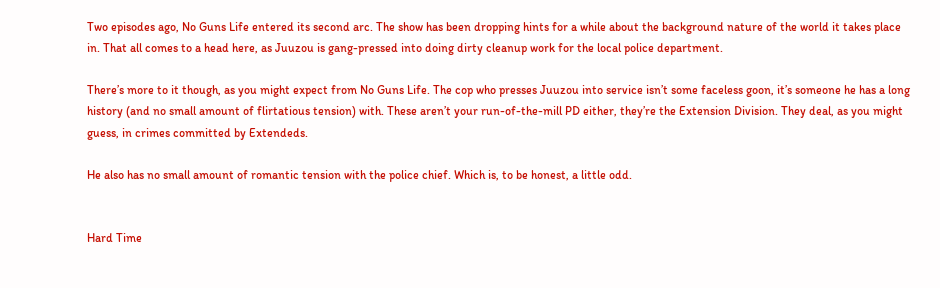Two episodes ago, No Guns Life entered its second arc. The show has been dropping hints for a while about the background nature of the world it takes place in. That all comes to a head here, as Juuzou is gang-pressed into doing dirty cleanup work for the local police department.

There’s more to it though, as you might expect from No Guns Life. The cop who presses Juuzou into service isn’t some faceless goon, it’s someone he has a long history (and no small amount of flirtatious tension) with. These aren’t your run-of-the-mill PD either, they’re the Extension Division. They deal, as you might guess, in crimes committed by Extendeds.

He also has no small amount of romantic tension with the police chief. Which is, to be honest, a little odd.


Hard Time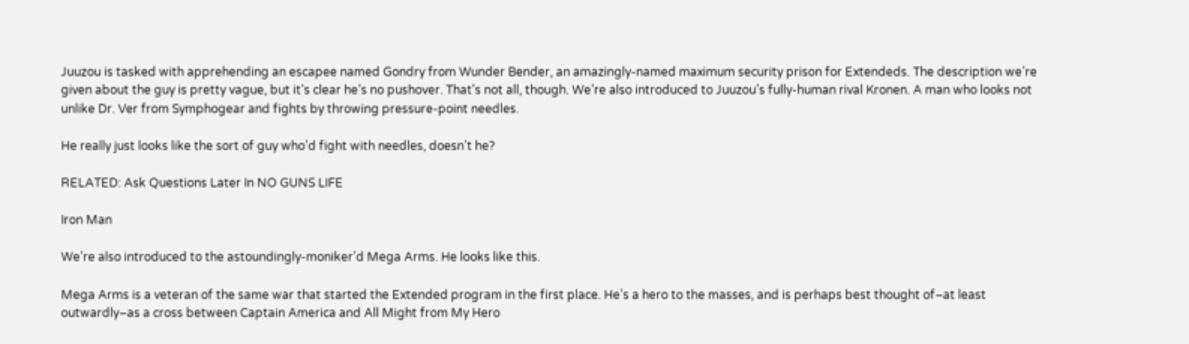Juuzou is tasked with apprehending an escapee named Gondry from Wunder Bender, an amazingly-named maximum security prison for Extendeds. The description we’re given about the guy is pretty vague, but it’s clear he’s no pushover. That’s not all, though. We’re also introduced to Juuzou’s fully-human rival Kronen. A man who looks not unlike Dr. Ver from Symphogear and fights by throwing pressure-point needles.

He really just looks like the sort of guy who’d fight with needles, doesn’t he?

RELATED: Ask Questions Later In NO GUNS LIFE

Iron Man

We’re also introduced to the astoundingly-moniker’d Mega Arms. He looks like this.

Mega Arms is a veteran of the same war that started the Extended program in the first place. He’s a hero to the masses, and is perhaps best thought of–at least outwardly–as a cross between Captain America and All Might from My Hero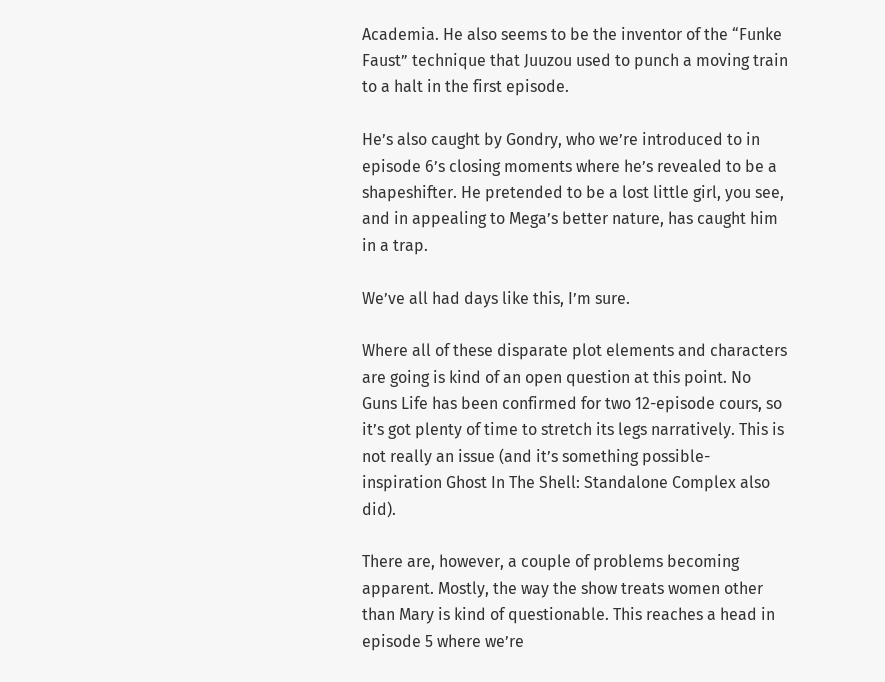Academia. He also seems to be the inventor of the “Funke Faust” technique that Juuzou used to punch a moving train to a halt in the first episode.

He’s also caught by Gondry, who we’re introduced to in episode 6’s closing moments where he’s revealed to be a shapeshifter. He pretended to be a lost little girl, you see, and in appealing to Mega’s better nature, has caught him in a trap.

We’ve all had days like this, I’m sure.

Where all of these disparate plot elements and characters are going is kind of an open question at this point. No Guns Life has been confirmed for two 12-episode cours, so it’s got plenty of time to stretch its legs narratively. This is not really an issue (and it’s something possible-inspiration Ghost In The Shell: Standalone Complex also did).

There are, however, a couple of problems becoming apparent. Mostly, the way the show treats women other than Mary is kind of questionable. This reaches a head in episode 5 where we’re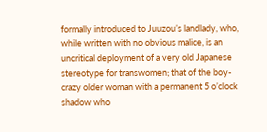formally introduced to Juuzou’s landlady, who, while written with no obvious malice, is an uncritical deployment of a very old Japanese stereotype for transwomen; that of the boy-crazy older woman with a permanent 5 o’clock shadow who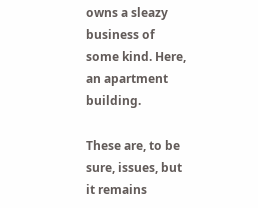owns a sleazy business of some kind. Here, an apartment building.

These are, to be sure, issues, but it remains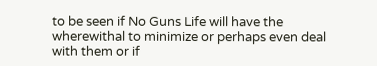to be seen if No Guns Life will have the wherewithal to minimize or perhaps even deal with them or if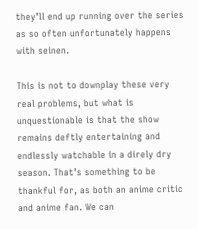they’ll end up running over the series as so often unfortunately happens with seinen.

This is not to downplay these very real problems, but what is unquestionable is that the show remains deftly entertaining and endlessly watchable in a direly dry season. That’s something to be thankful for, as both an anime critic and anime fan. We can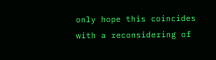only hope this coincides with a reconsidering of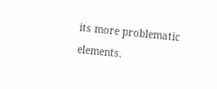its more problematic elements.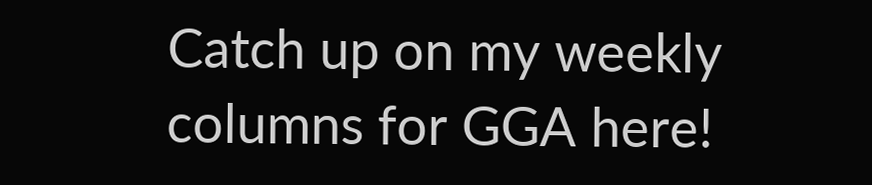Catch up on my weekly columns for GGA here!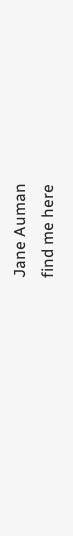Jane Auman
find me here